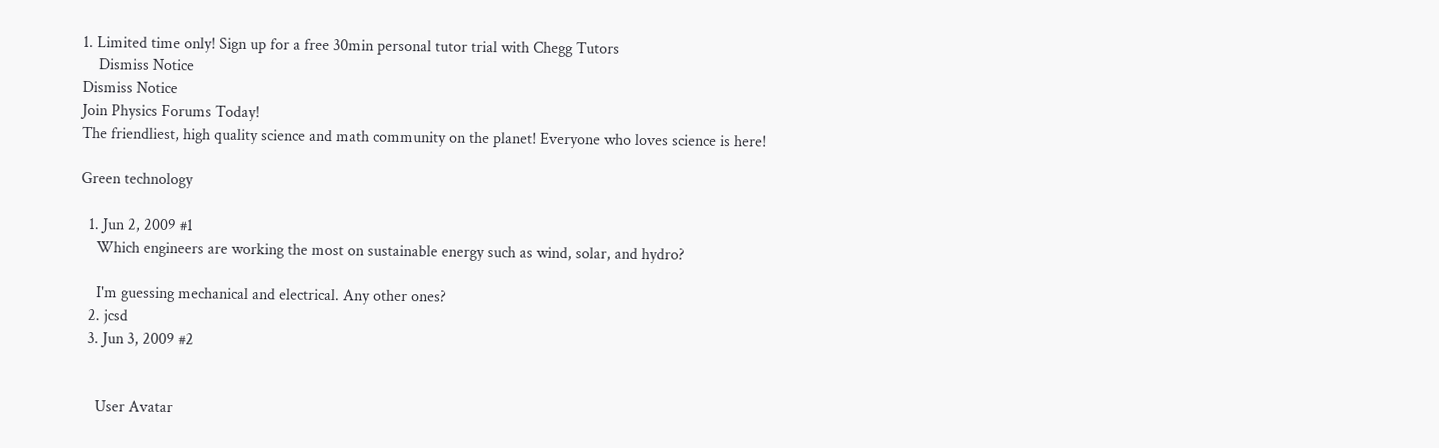1. Limited time only! Sign up for a free 30min personal tutor trial with Chegg Tutors
    Dismiss Notice
Dismiss Notice
Join Physics Forums Today!
The friendliest, high quality science and math community on the planet! Everyone who loves science is here!

Green technology

  1. Jun 2, 2009 #1
    Which engineers are working the most on sustainable energy such as wind, solar, and hydro?

    I'm guessing mechanical and electrical. Any other ones?
  2. jcsd
  3. Jun 3, 2009 #2


    User Avatar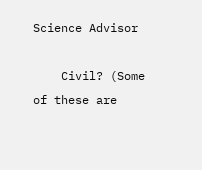Science Advisor

    Civil? (Some of these are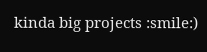kinda big projects :smile:)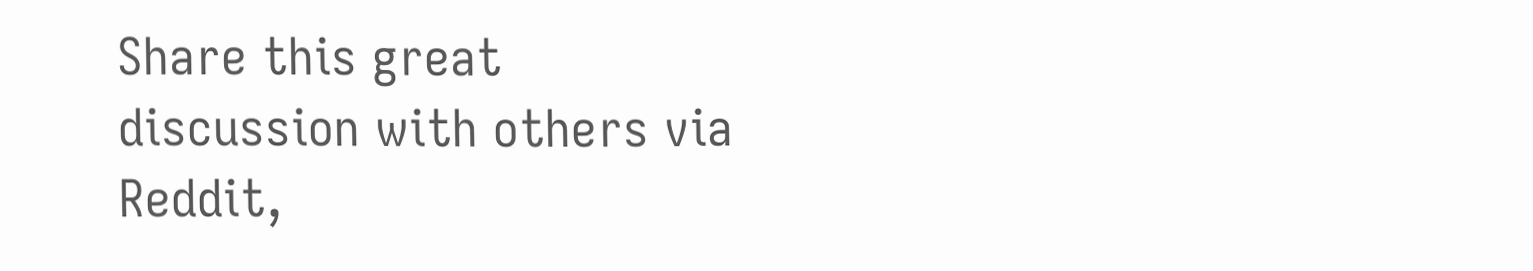Share this great discussion with others via Reddit,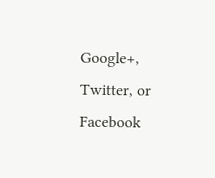Google+, Twitter, or Facebook